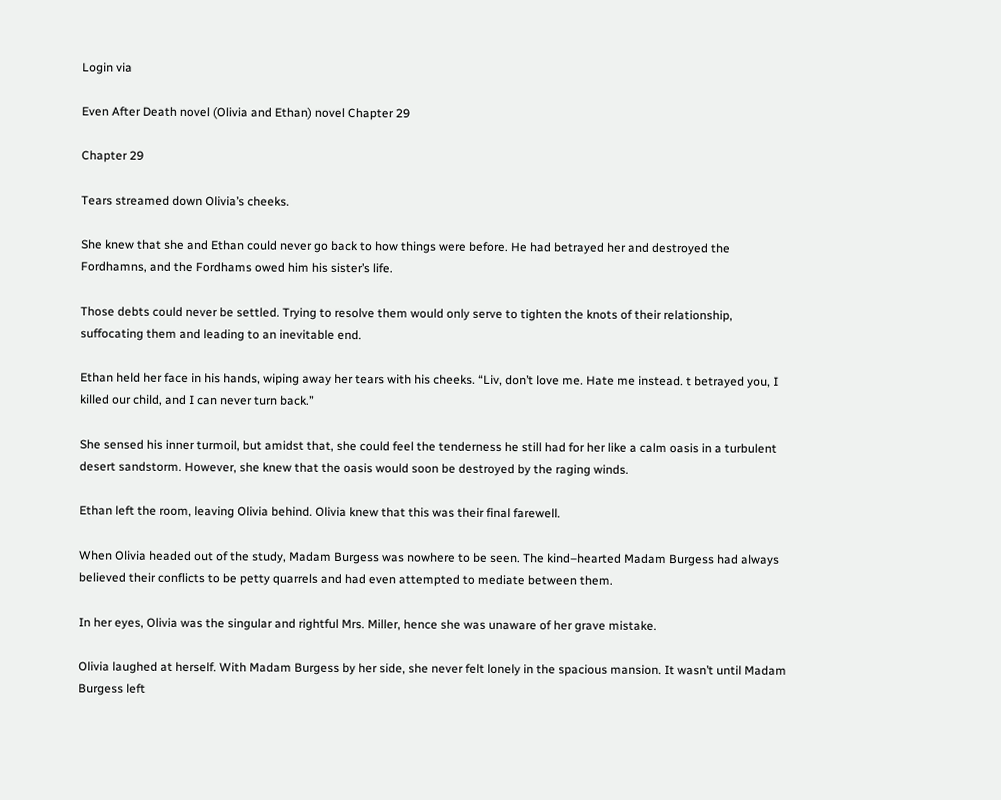Login via

Even After Death novel (Olivia and Ethan) novel Chapter 29

Chapter 29

Tears streamed down Olivia’s cheeks.

She knew that she and Ethan could never go back to how things were before. He had betrayed her and destroyed the Fordhamns, and the Fordhams owed him his sister’s life.

Those debts could never be settled. Trying to resolve them would only serve to tighten the knots of their relationship, suffocating them and leading to an inevitable end.

Ethan held her face in his hands, wiping away her tears with his cheeks. “Liv, don’t love me. Hate me instead. t betrayed you, I killed our child, and I can never turn back.”

She sensed his inner turmoil, but amidst that, she could feel the tenderness he still had for her like a calm oasis in a turbulent desert sandstorm. However, she knew that the oasis would soon be destroyed by the raging winds.

Ethan left the room, leaving Olivia behind. Olivia knew that this was their final farewell.

When Olivia headed out of the study, Madam Burgess was nowhere to be seen. The kind–hearted Madam Burgess had always believed their conflicts to be petty quarrels and had even attempted to mediate between them.

In her eyes, Olivia was the singular and rightful Mrs. Miller, hence she was unaware of her grave mistake.

Olivia laughed at herself. With Madam Burgess by her side, she never felt lonely in the spacious mansion. It wasn’t until Madam Burgess left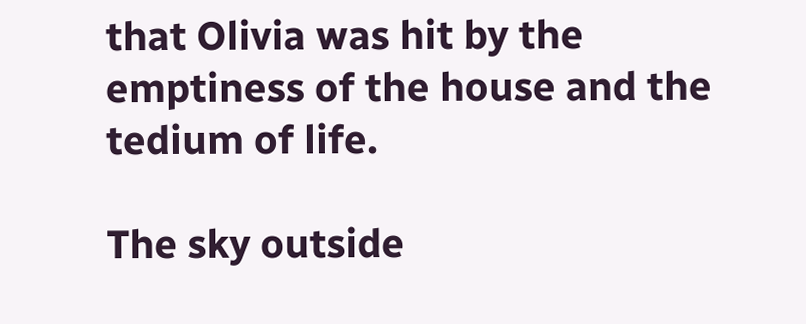that Olivia was hit by the emptiness of the house and the tedium of life.

The sky outside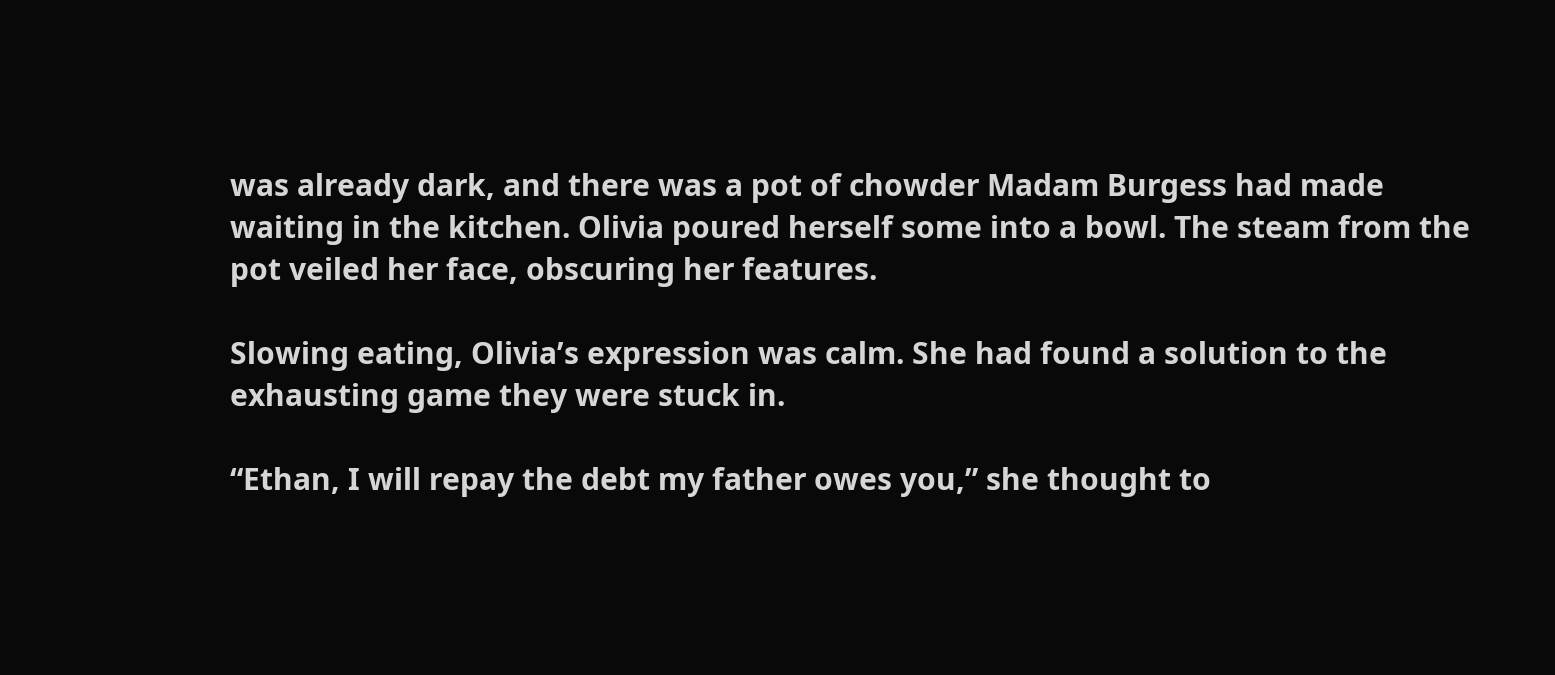was already dark, and there was a pot of chowder Madam Burgess had made waiting in the kitchen. Olivia poured herself some into a bowl. The steam from the pot veiled her face, obscuring her features.

Slowing eating, Olivia’s expression was calm. She had found a solution to the exhausting game they were stuck in.

“Ethan, I will repay the debt my father owes you,” she thought to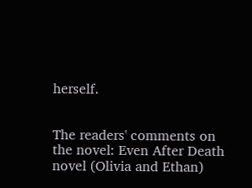herself.


The readers' comments on the novel: Even After Death novel (Olivia and Ethan)